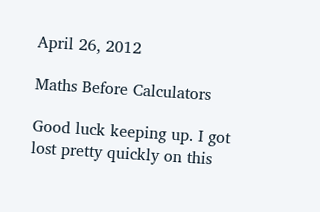April 26, 2012

Maths Before Calculators

Good luck keeping up. I got lost pretty quickly on this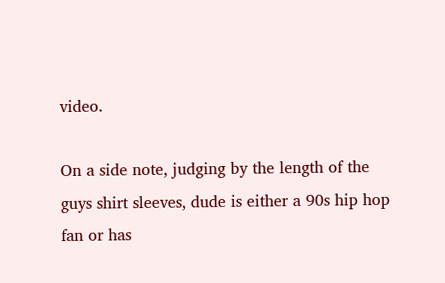video.

On a side note, judging by the length of the guys shirt sleeves, dude is either a 90s hip hop fan or has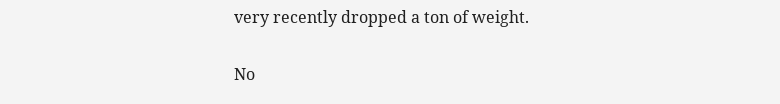very recently dropped a ton of weight.

No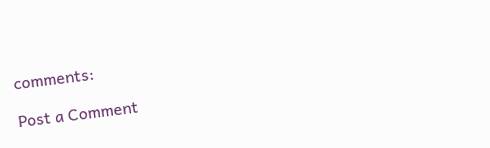comments:

Post a Comment